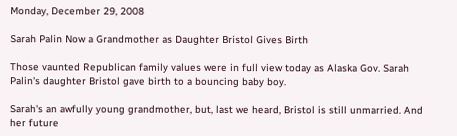Monday, December 29, 2008

Sarah Palin Now a Grandmother as Daughter Bristol Gives Birth

Those vaunted Republican family values were in full view today as Alaska Gov. Sarah Palin's daughter Bristol gave birth to a bouncing baby boy.

Sarah's an awfully young grandmother, but, last we heard, Bristol is still unmarried. And her future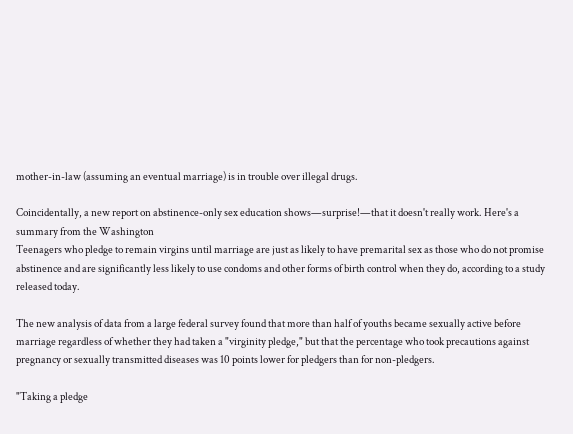mother-in-law (assuming an eventual marriage) is in trouble over illegal drugs.

Coincidentally, a new report on abstinence-only sex education shows—surprise!—that it doesn't really work. Here's a summary from the Washington
Teenagers who pledge to remain virgins until marriage are just as likely to have premarital sex as those who do not promise abstinence and are significantly less likely to use condoms and other forms of birth control when they do, according to a study released today.

The new analysis of data from a large federal survey found that more than half of youths became sexually active before marriage regardless of whether they had taken a "virginity pledge," but that the percentage who took precautions against pregnancy or sexually transmitted diseases was 10 points lower for pledgers than for non-pledgers.

"Taking a pledge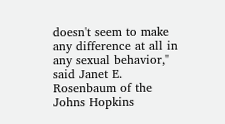doesn't seem to make any difference at all in any sexual behavior," said Janet E. Rosenbaum of the Johns Hopkins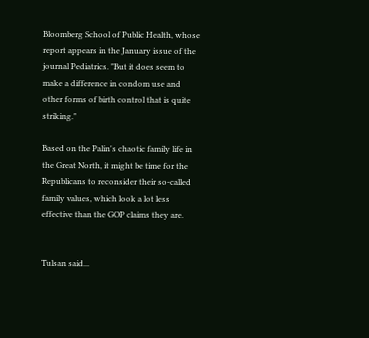Bloomberg School of Public Health, whose report appears in the January issue of the journal Pediatrics. "But it does seem to make a difference in condom use and other forms of birth control that is quite striking."

Based on the Palin's chaotic family life in the Great North, it might be time for the Republicans to reconsider their so-called family values, which look a lot less effective than the GOP claims they are.


Tulsan said...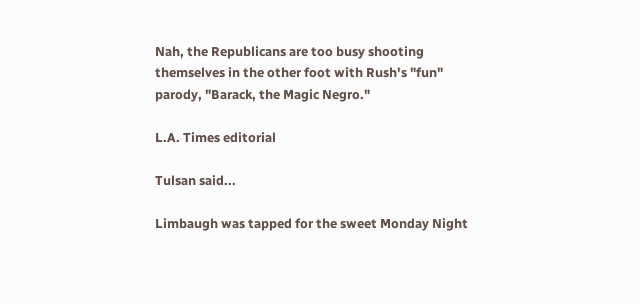Nah, the Republicans are too busy shooting themselves in the other foot with Rush's "fun" parody, "Barack, the Magic Negro."

L.A. Times editorial

Tulsan said...

Limbaugh was tapped for the sweet Monday Night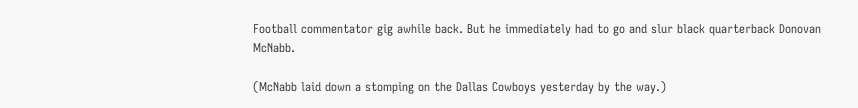Football commentator gig awhile back. But he immediately had to go and slur black quarterback Donovan McNabb.

(McNabb laid down a stomping on the Dallas Cowboys yesterday by the way.)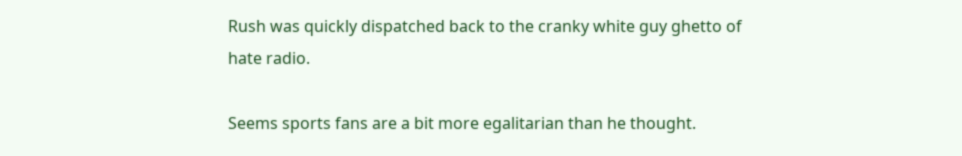Rush was quickly dispatched back to the cranky white guy ghetto of hate radio.

Seems sports fans are a bit more egalitarian than he thought.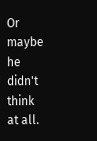Or maybe he didn't think at all.